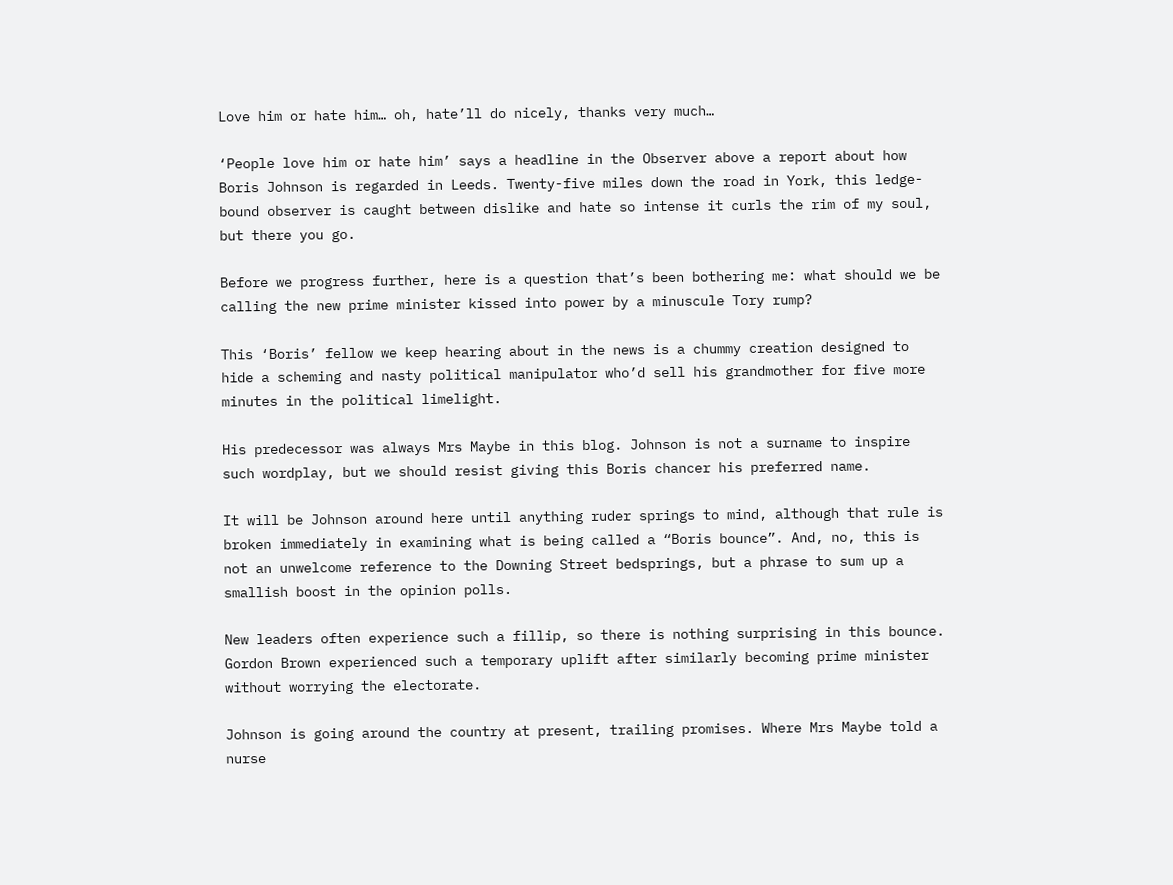Love him or hate him… oh, hate’ll do nicely, thanks very much…

‘People love him or hate him’ says a headline in the Observer above a report about how Boris Johnson is regarded in Leeds. Twenty-five miles down the road in York, this ledge-bound observer is caught between dislike and hate so intense it curls the rim of my soul, but there you go.

Before we progress further, here is a question that’s been bothering me: what should we be calling the new prime minister kissed into power by a minuscule Tory rump?

This ‘Boris’ fellow we keep hearing about in the news is a chummy creation designed to hide a scheming and nasty political manipulator who’d sell his grandmother for five more minutes in the political limelight.

His predecessor was always Mrs Maybe in this blog. Johnson is not a surname to inspire such wordplay, but we should resist giving this Boris chancer his preferred name.

It will be Johnson around here until anything ruder springs to mind, although that rule is broken immediately in examining what is being called a “Boris bounce”. And, no, this is not an unwelcome reference to the Downing Street bedsprings, but a phrase to sum up a smallish boost in the opinion polls.

New leaders often experience such a fillip, so there is nothing surprising in this bounce. Gordon Brown experienced such a temporary uplift after similarly becoming prime minister without worrying the electorate.

Johnson is going around the country at present, trailing promises. Where Mrs Maybe told a nurse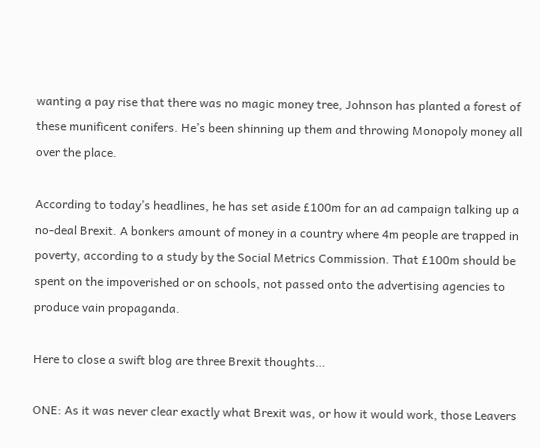wanting a pay rise that there was no magic money tree, Johnson has planted a forest of these munificent conifers. He’s been shinning up them and throwing Monopoly money all over the place.

According to today’s headlines, he has set aside £100m for an ad campaign talking up a no-deal Brexit. A bonkers amount of money in a country where 4m people are trapped in poverty, according to a study by the Social Metrics Commission. That £100m should be spent on the impoverished or on schools, not passed onto the advertising agencies to produce vain propaganda.

Here to close a swift blog are three Brexit thoughts…

ONE: As it was never clear exactly what Brexit was, or how it would work, those Leavers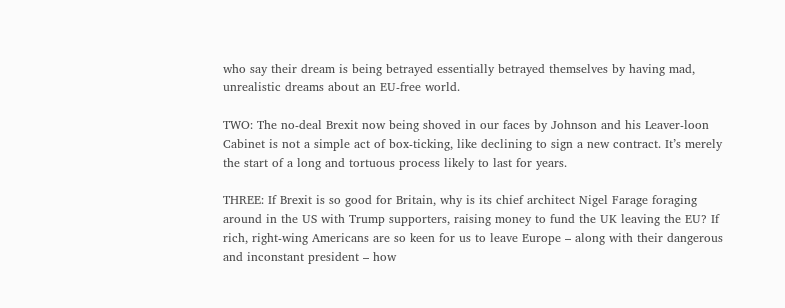who say their dream is being betrayed essentially betrayed themselves by having mad, unrealistic dreams about an EU-free world.

TWO: The no-deal Brexit now being shoved in our faces by Johnson and his Leaver-loon Cabinet is not a simple act of box-ticking, like declining to sign a new contract. It’s merely the start of a long and tortuous process likely to last for years.

THREE: If Brexit is so good for Britain, why is its chief architect Nigel Farage foraging around in the US with Trump supporters, raising money to fund the UK leaving the EU? If rich, right-wing Americans are so keen for us to leave Europe – along with their dangerous and inconstant president – how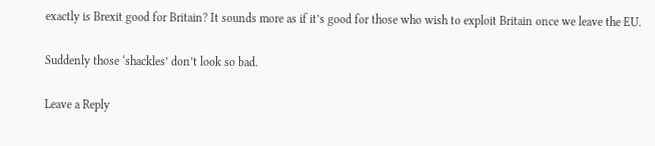exactly is Brexit good for Britain? It sounds more as if it’s good for those who wish to exploit Britain once we leave the EU.

Suddenly those ‘shackles’ don’t look so bad.

Leave a Reply